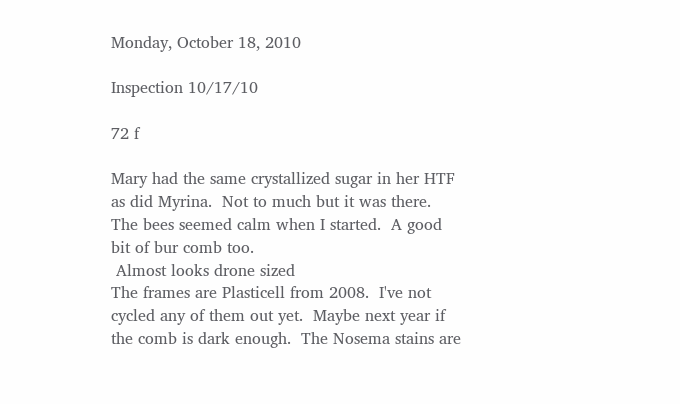Monday, October 18, 2010

Inspection 10/17/10

72 f

Mary had the same crystallized sugar in her HTF as did Myrina.  Not to much but it was there.  The bees seemed calm when I started.  A good bit of bur comb too.
 Almost looks drone sized
The frames are Plasticell from 2008.  I've not cycled any of them out yet.  Maybe next year if the comb is dark enough.  The Nosema stains are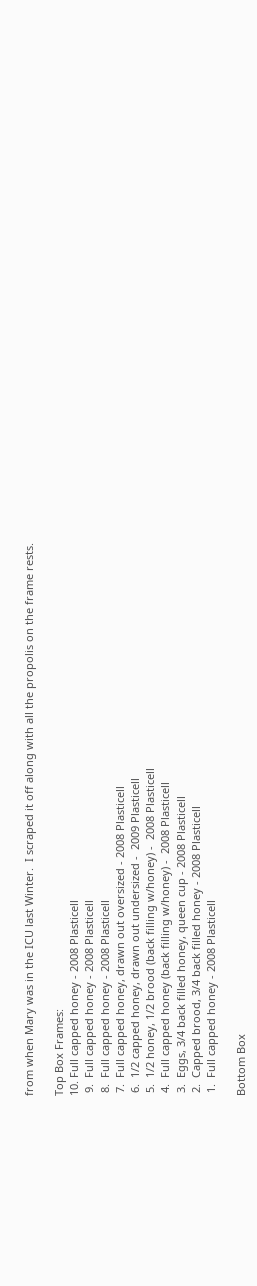from when Mary was in the ICU last Winter.  I scraped it off along with all the propolis on the frame rests.

Top Box Frames:
10. Full capped honey - 2008 Plasticell
 9.  Full capped honey - 2008 Plasticell
 8.  Full capped honey - 2008 Plasticell
 7.  Full capped honey, drawn out oversized - 2008 Plasticell
 6.  1/2 capped honey, drawn out undersized -  2009 Plasticell
 5.  1/2 honey, 1/2 brood (back filling w/honey) -  2008 Plasticell
 4.  Full capped honey (back filling w/honey) -  2008 Plasticell
 3.  Eggs, 3/4 back filled honey, queen cup - 2008 Plasticell
 2.  Capped brood, 3/4 back filled honey - 2008 Plasticell
 1.  Full capped honey - 2008 Plasticell

Bottom Box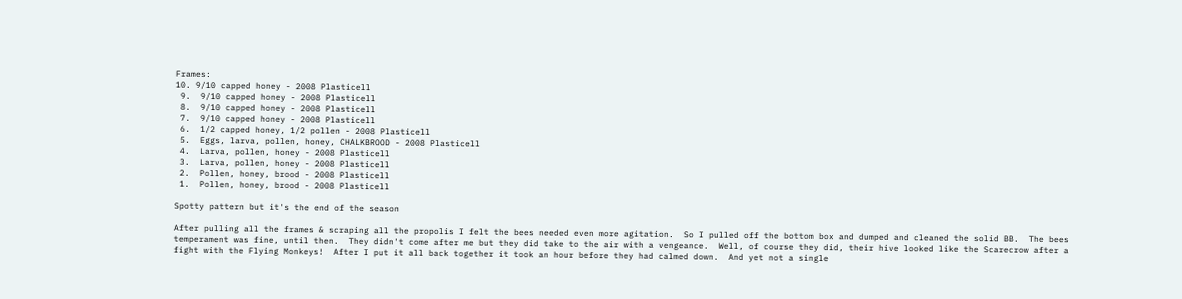Frames:
10. 9/10 capped honey - 2008 Plasticell
 9.  9/10 capped honey - 2008 Plasticell
 8.  9/10 capped honey - 2008 Plasticell
 7.  9/10 capped honey - 2008 Plasticell
 6.  1/2 capped honey, 1/2 pollen - 2008 Plasticell
 5.  Eggs, larva, pollen, honey, CHALKBROOD - 2008 Plasticell
 4.  Larva, pollen, honey - 2008 Plasticell
 3.  Larva, pollen, honey - 2008 Plasticell
 2.  Pollen, honey, brood - 2008 Plasticell
 1.  Pollen, honey, brood - 2008 Plasticell

Spotty pattern but it's the end of the season

After pulling all the frames & scraping all the propolis I felt the bees needed even more agitation.  So I pulled off the bottom box and dumped and cleaned the solid BB.  The bees temperament was fine, until then.  They didn't come after me but they did take to the air with a vengeance.  Well, of course they did, their hive looked like the Scarecrow after a fight with the Flying Monkeys!  After I put it all back together it took an hour before they had calmed down.  And yet not a single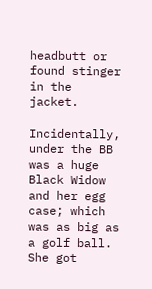headbutt or found stinger in the jacket.

Incidentally, under the BB was a huge Black Widow and her egg case; which was as big as a golf ball.  She got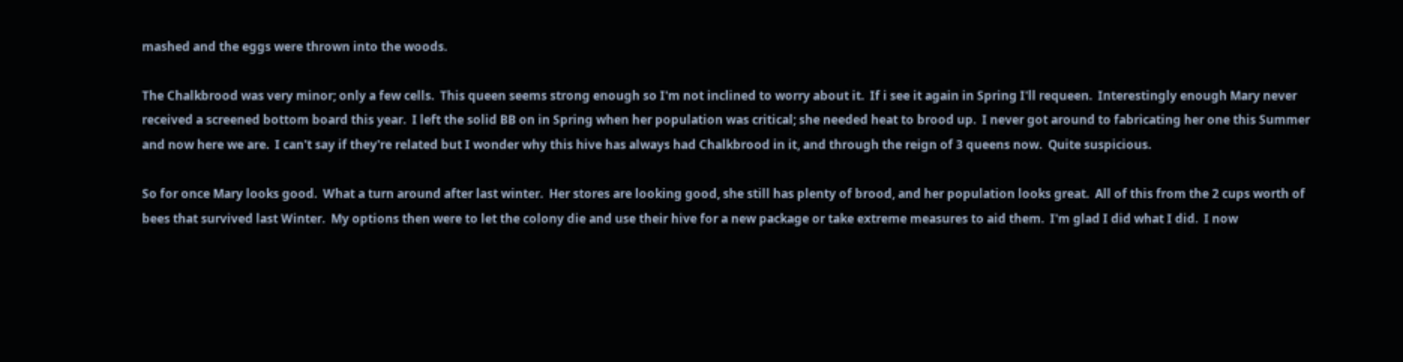mashed and the eggs were thrown into the woods.

The Chalkbrood was very minor; only a few cells.  This queen seems strong enough so I'm not inclined to worry about it.  If i see it again in Spring I'll requeen.  Interestingly enough Mary never received a screened bottom board this year.  I left the solid BB on in Spring when her population was critical; she needed heat to brood up.  I never got around to fabricating her one this Summer and now here we are.  I can't say if they're related but I wonder why this hive has always had Chalkbrood in it, and through the reign of 3 queens now.  Quite suspicious.

So for once Mary looks good.  What a turn around after last winter.  Her stores are looking good, she still has plenty of brood, and her population looks great.  All of this from the 2 cups worth of bees that survived last Winter.  My options then were to let the colony die and use their hive for a new package or take extreme measures to aid them.  I'm glad I did what I did.  I now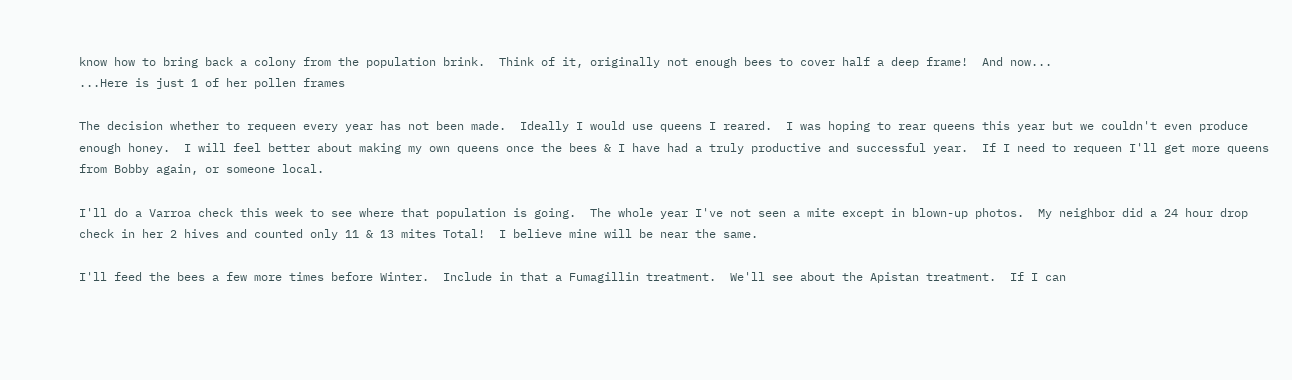know how to bring back a colony from the population brink.  Think of it, originally not enough bees to cover half a deep frame!  And now...
...Here is just 1 of her pollen frames

The decision whether to requeen every year has not been made.  Ideally I would use queens I reared.  I was hoping to rear queens this year but we couldn't even produce enough honey.  I will feel better about making my own queens once the bees & I have had a truly productive and successful year.  If I need to requeen I'll get more queens from Bobby again, or someone local.

I'll do a Varroa check this week to see where that population is going.  The whole year I've not seen a mite except in blown-up photos.  My neighbor did a 24 hour drop check in her 2 hives and counted only 11 & 13 mites Total!  I believe mine will be near the same.

I'll feed the bees a few more times before Winter.  Include in that a Fumagillin treatment.  We'll see about the Apistan treatment.  If I can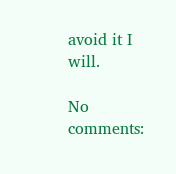avoid it I will.

No comments: